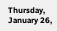Thursday, January 26,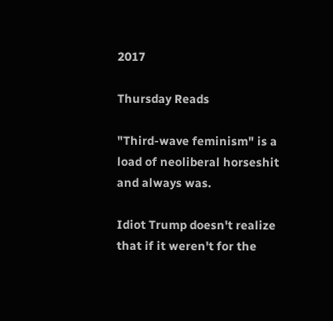2017

Thursday Reads

"Third-wave feminism" is a load of neoliberal horseshit and always was.

Idiot Trump doesn't realize that if it weren't for the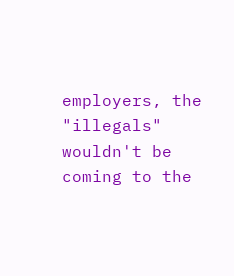employers, the "illegals" wouldn't be coming to the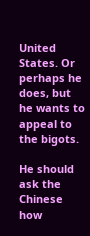United States. Or perhaps he does, but he wants to appeal to the bigots.

He should ask the Chinese how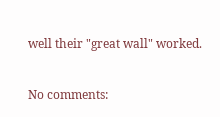well their "great wall" worked.

No comments: